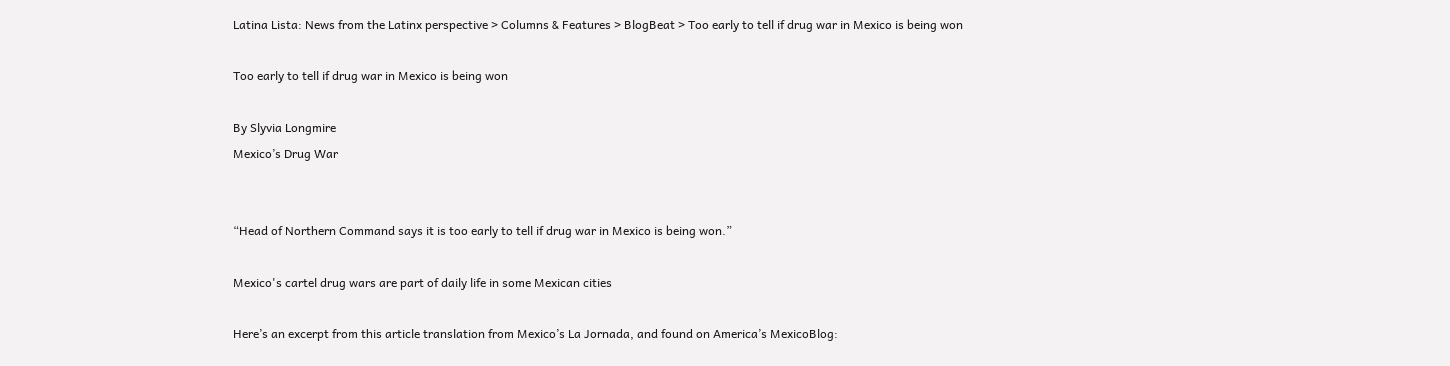Latina Lista: News from the Latinx perspective > Columns & Features > BlogBeat > Too early to tell if drug war in Mexico is being won

Too early to tell if drug war in Mexico is being won

By Slyvia Longmire
Mexico’s Drug War


“Head of Northern Command says it is too early to tell if drug war in Mexico is being won.”

Mexico's cartel drug wars are part of daily life in some Mexican cities

Here’s an excerpt from this article translation from Mexico’s La Jornada, and found on America’s MexicoBlog: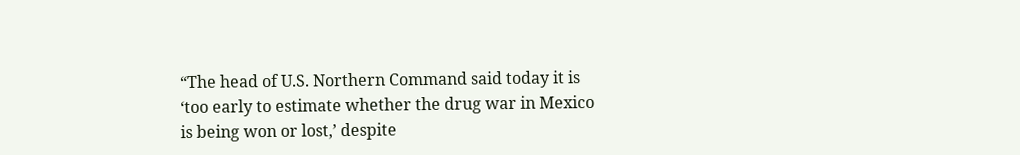“The head of U.S. Northern Command said today it is ‘too early to estimate whether the drug war in Mexico is being won or lost,’ despite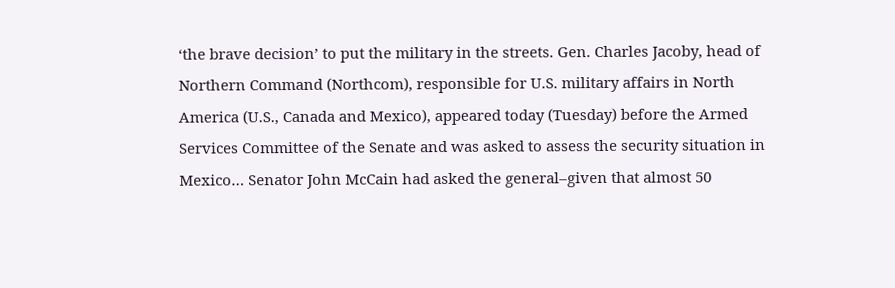‘the brave decision’ to put the military in the streets. Gen. Charles Jacoby, head of Northern Command (Northcom), responsible for U.S. military affairs in North America (U.S., Canada and Mexico), appeared today (Tuesday) before the Armed Services Committee of the Senate and was asked to assess the security situation in Mexico… Senator John McCain had asked the general–given that almost 50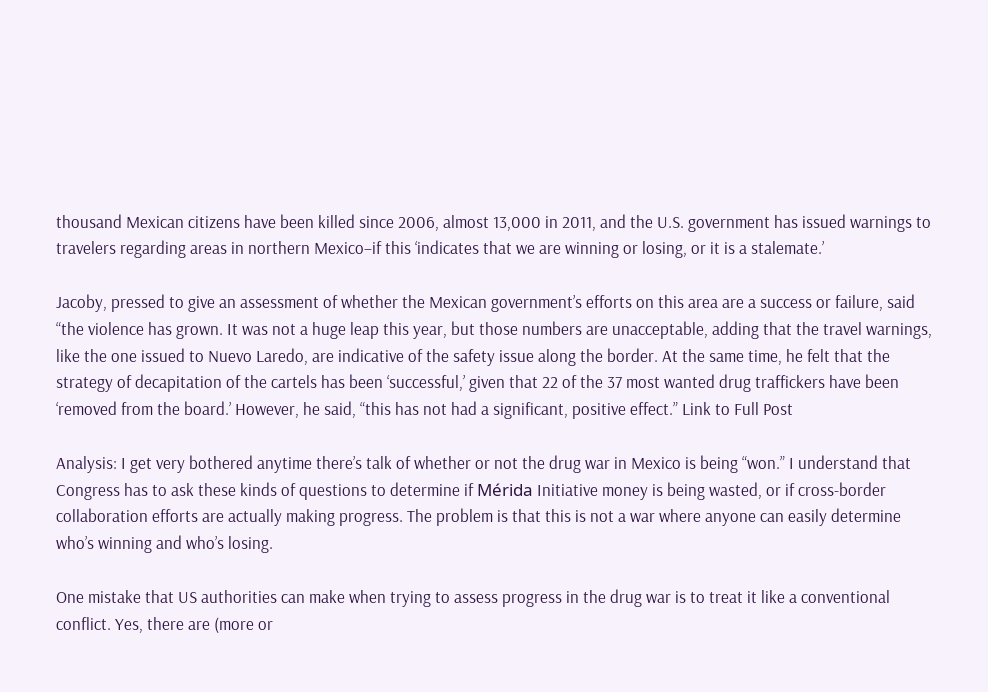thousand Mexican citizens have been killed since 2006, almost 13,000 in 2011, and the U.S. government has issued warnings to travelers regarding areas in northern Mexico–if this ‘indicates that we are winning or losing, or it is a stalemate.’

Jacoby, pressed to give an assessment of whether the Mexican government’s efforts on this area are a success or failure, said “the violence has grown. It was not a huge leap this year, but those numbers are unacceptable, adding that the travel warnings, like the one issued to Nuevo Laredo, are indicative of the safety issue along the border. At the same time, he felt that the strategy of decapitation of the cartels has been ‘successful,’ given that 22 of the 37 most wanted drug traffickers have been ‘removed from the board.’ However, he said, “this has not had a significant, positive effect.” Link to Full Post

Analysis: I get very bothered anytime there’s talk of whether or not the drug war in Mexico is being “won.” I understand that Congress has to ask these kinds of questions to determine if Mérida Initiative money is being wasted, or if cross-border collaboration efforts are actually making progress. The problem is that this is not a war where anyone can easily determine who’s winning and who’s losing.

One mistake that US authorities can make when trying to assess progress in the drug war is to treat it like a conventional conflict. Yes, there are (more or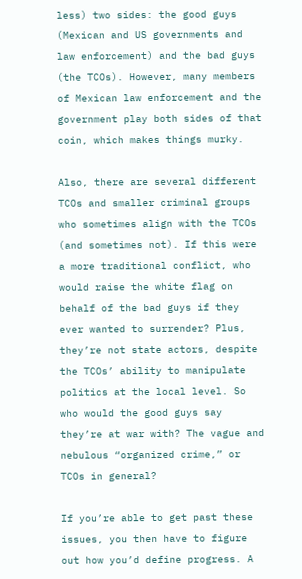less) two sides: the good guys (Mexican and US governments and law enforcement) and the bad guys (the TCOs). However, many members of Mexican law enforcement and the government play both sides of that coin, which makes things murky.

Also, there are several different TCOs and smaller criminal groups who sometimes align with the TCOs (and sometimes not). If this were a more traditional conflict, who would raise the white flag on behalf of the bad guys if they ever wanted to surrender? Plus, they’re not state actors, despite the TCOs’ ability to manipulate politics at the local level. So who would the good guys say they’re at war with? The vague and nebulous “organized crime,” or TCOs in general?

If you’re able to get past these issues, you then have to figure out how you’d define progress. A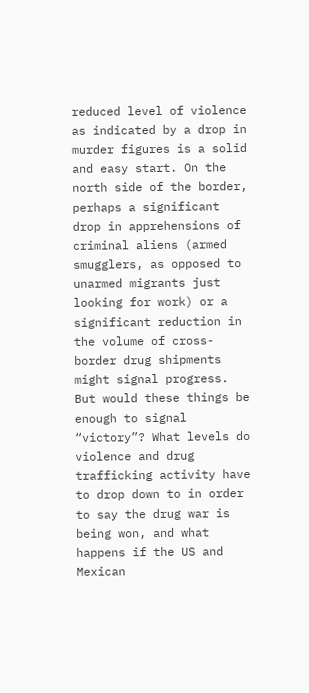reduced level of violence as indicated by a drop in murder figures is a solid and easy start. On the north side of the border, perhaps a significant drop in apprehensions of criminal aliens (armed smugglers, as opposed to unarmed migrants just looking for work) or a significant reduction in the volume of cross-border drug shipments might signal progress. But would these things be enough to signal “victory”? What levels do violence and drug trafficking activity have to drop down to in order to say the drug war is being won, and what happens if the US and Mexican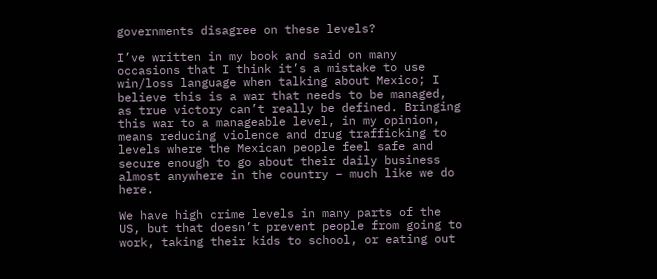governments disagree on these levels?

I’ve written in my book and said on many occasions that I think it’s a mistake to use win/loss language when talking about Mexico; I believe this is a war that needs to be managed, as true victory can’t really be defined. Bringing this war to a manageable level, in my opinion, means reducing violence and drug trafficking to levels where the Mexican people feel safe and secure enough to go about their daily business almost anywhere in the country – much like we do here.

We have high crime levels in many parts of the US, but that doesn’t prevent people from going to work, taking their kids to school, or eating out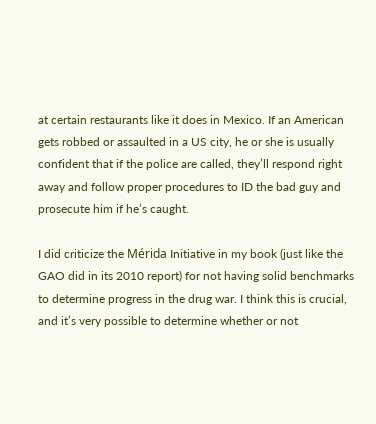at certain restaurants like it does in Mexico. If an American gets robbed or assaulted in a US city, he or she is usually confident that if the police are called, they’ll respond right away and follow proper procedures to ID the bad guy and prosecute him if he’s caught.

I did criticize the Mérida Initiative in my book (just like the GAO did in its 2010 report) for not having solid benchmarks to determine progress in the drug war. I think this is crucial, and it’s very possible to determine whether or not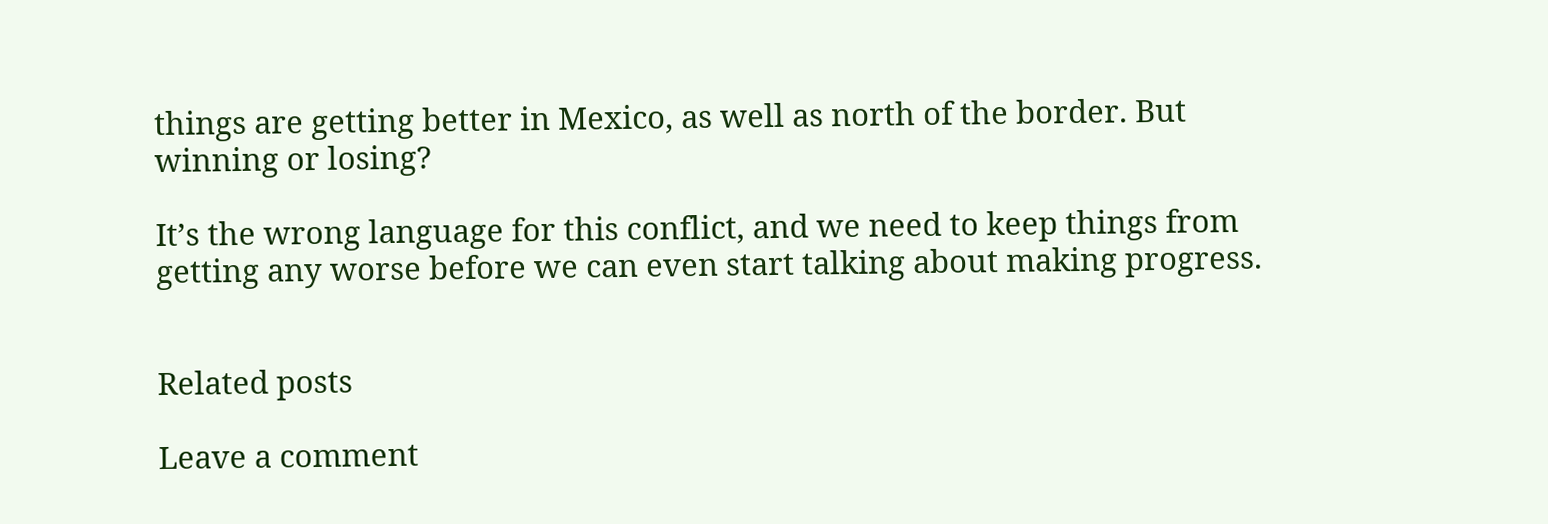things are getting better in Mexico, as well as north of the border. But winning or losing?

It’s the wrong language for this conflict, and we need to keep things from getting any worse before we can even start talking about making progress.


Related posts

Leave a comment